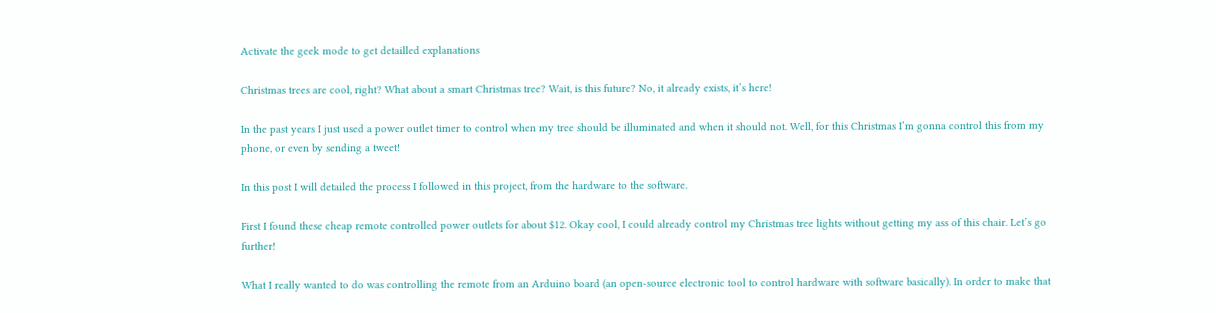Activate the geek mode to get detailled explanations

Christmas trees are cool, right? What about a smart Christmas tree? Wait, is this future? No, it already exists, it’s here!

In the past years I just used a power outlet timer to control when my tree should be illuminated and when it should not. Well, for this Christmas I’m gonna control this from my phone, or even by sending a tweet!

In this post I will detailed the process I followed in this project, from the hardware to the software.

First I found these cheap remote controlled power outlets for about $12. Okay cool, I could already control my Christmas tree lights without getting my ass of this chair. Let’s go further!

What I really wanted to do was controlling the remote from an Arduino board (an open-source electronic tool to control hardware with software basically). In order to make that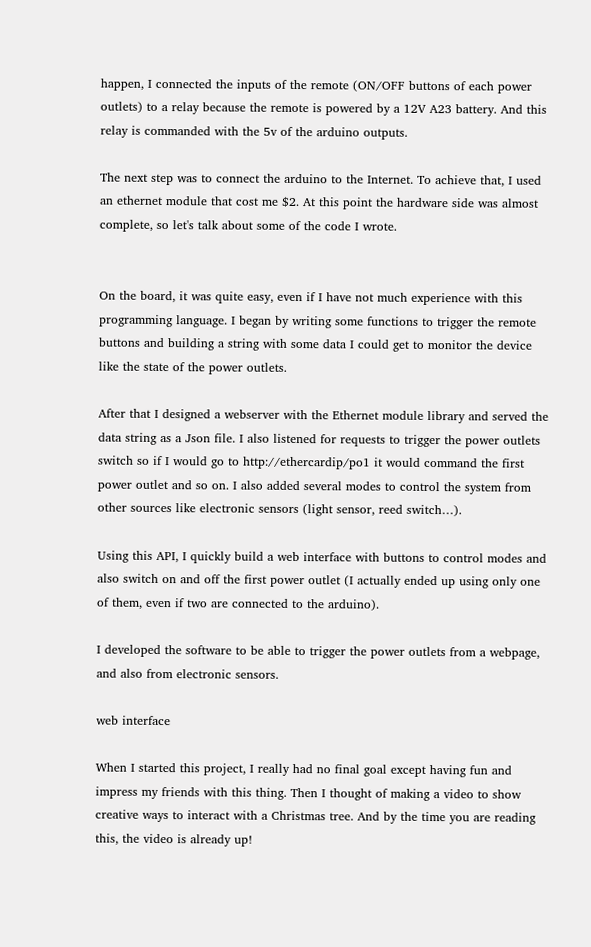happen, I connected the inputs of the remote (ON/OFF buttons of each power outlets) to a relay because the remote is powered by a 12V A23 battery. And this relay is commanded with the 5v of the arduino outputs.

The next step was to connect the arduino to the Internet. To achieve that, I used an ethernet module that cost me $2. At this point the hardware side was almost complete, so let's talk about some of the code I wrote.


On the board, it was quite easy, even if I have not much experience with this programming language. I began by writing some functions to trigger the remote buttons and building a string with some data I could get to monitor the device like the state of the power outlets.

After that I designed a webserver with the Ethernet module library and served the data string as a Json file. I also listened for requests to trigger the power outlets switch so if I would go to http://ethercardip/po1 it would command the first power outlet and so on. I also added several modes to control the system from other sources like electronic sensors (light sensor, reed switch…).

Using this API, I quickly build a web interface with buttons to control modes and also switch on and off the first power outlet (I actually ended up using only one of them, even if two are connected to the arduino).

I developed the software to be able to trigger the power outlets from a webpage, and also from electronic sensors.

web interface

When I started this project, I really had no final goal except having fun and impress my friends with this thing. Then I thought of making a video to show creative ways to interact with a Christmas tree. And by the time you are reading this, the video is already up!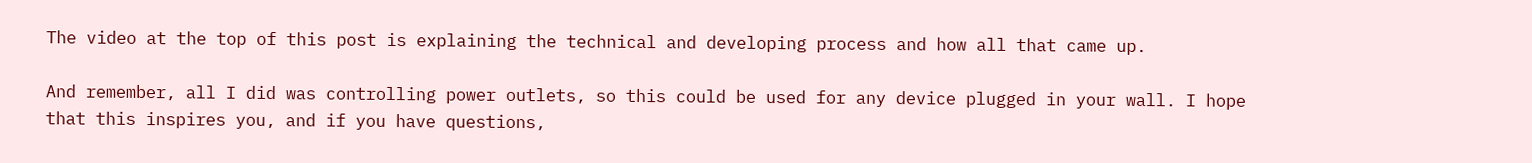The video at the top of this post is explaining the technical and developing process and how all that came up.

And remember, all I did was controlling power outlets, so this could be used for any device plugged in your wall. I hope that this inspires you, and if you have questions,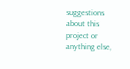suggestions about this project or anything else,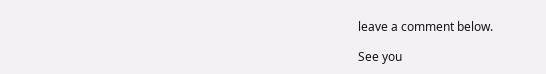leave a comment below.

See you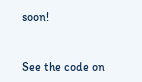soon!


See the code on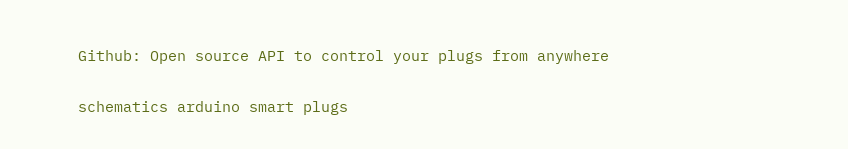Github: Open source API to control your plugs from anywhere

schematics arduino smart plugs